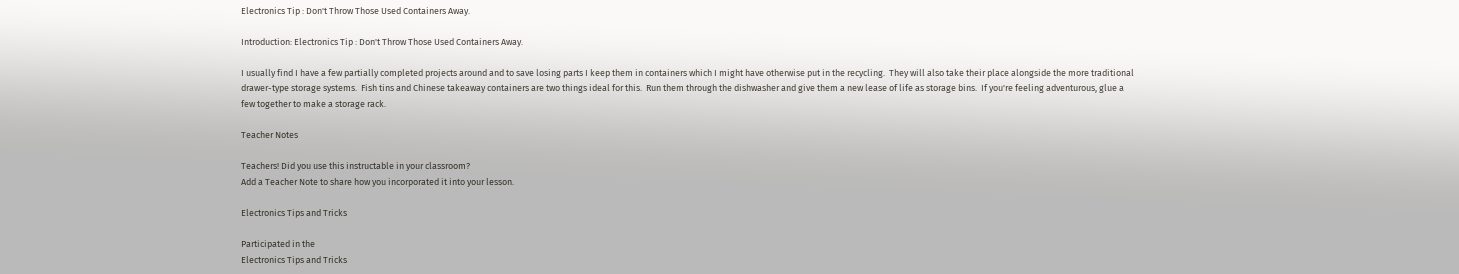Electronics Tip : Don't Throw Those Used Containers Away.

Introduction: Electronics Tip : Don't Throw Those Used Containers Away.

I usually find I have a few partially completed projects around and to save losing parts I keep them in containers which I might have otherwise put in the recycling.  They will also take their place alongside the more traditional drawer-type storage systems.  Fish tins and Chinese takeaway containers are two things ideal for this.  Run them through the dishwasher and give them a new lease of life as storage bins.  If you're feeling adventurous, glue a few together to make a storage rack.

Teacher Notes

Teachers! Did you use this instructable in your classroom?
Add a Teacher Note to share how you incorporated it into your lesson.

Electronics Tips and Tricks

Participated in the
Electronics Tips and Tricks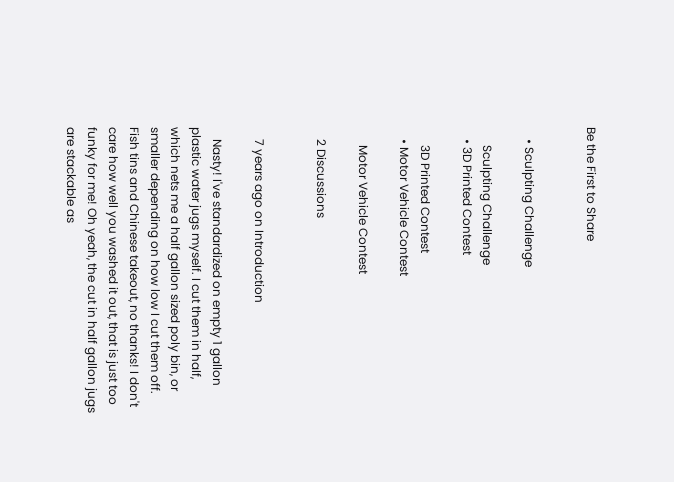Be the First to Share


    • Sculpting Challenge

      Sculpting Challenge
    • 3D Printed Contest

      3D Printed Contest
    • Motor Vehicle Contest

      Motor Vehicle Contest

    2 Discussions


    7 years ago on Introduction

    Nasty! I've standardized on empty 1 gallon plastic water jugs myself. I cut them in half, which nets me a half gallon sized poly bin, or smaller depending on how low I cut them off. Fish tins and Chinese takeout, no thanks! I don't care how well you washed it out, that is just too funky for me! Oh yeah, the cut in half gallon jugs are stackable as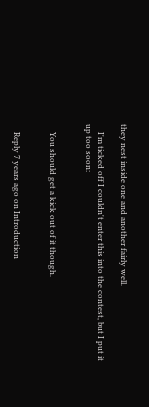they nest inside one and another fairly well.

    I'm ticked off I couldn't enter this into the contest, but I put it up too soon:


    You should get a kick out of it though.


    Reply 7 years ago on Introduction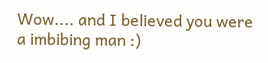Wow.... and I believed you were a imbibing man :)